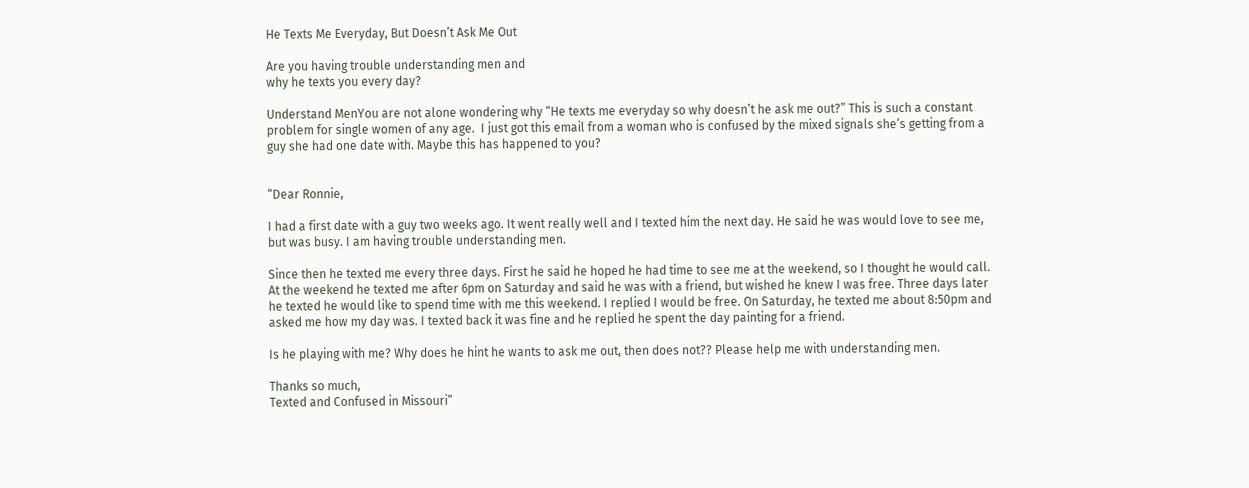He Texts Me Everyday, But Doesn’t Ask Me Out

Are you having trouble understanding men and
why he texts you every day?

Understand MenYou are not alone wondering why “He texts me everyday so why doesn’t he ask me out?” This is such a constant problem for single women of any age.  I just got this email from a woman who is confused by the mixed signals she’s getting from a guy she had one date with. Maybe this has happened to you?


“Dear Ronnie,

I had a first date with a guy two weeks ago. It went really well and I texted him the next day. He said he was would love to see me, but was busy. I am having trouble understanding men.

Since then he texted me every three days. First he said he hoped he had time to see me at the weekend, so I thought he would call. At the weekend he texted me after 6pm on Saturday and said he was with a friend, but wished he knew I was free. Three days later he texted he would like to spend time with me this weekend. I replied I would be free. On Saturday, he texted me about 8:50pm and asked me how my day was. I texted back it was fine and he replied he spent the day painting for a friend.

Is he playing with me? Why does he hint he wants to ask me out, then does not?? Please help me with understanding men.

Thanks so much,
Texted and Confused in Missouri”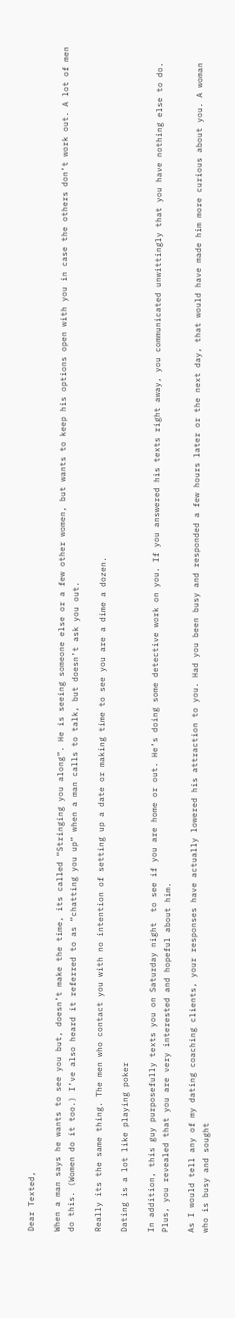Dear Texted,

When a man says he wants to see you but, doesn’t make the time, its called “Stringing you along”. He is seeing someone else or a few other women, but wants to keep his options open with you in case the others don’t work out. A lot of men do this. (Women do it too.) I’ve also heard it referred to as “chatting you up” when a man calls to talk, but doesn’t ask you out.

Really its the same thing. The men who contact you with no intention of setting up a date or making time to see you are a dime a dozen.

Dating is a lot like playing poker

In addition, this guy purposefully texts you on Saturday night  to see if you are home or out. He’s doing some detective work on you. If you answered his texts right away, you communicated unwittingly that you have nothing else to do. Plus, you revealed that you are very interested and hopeful about him.

As I would tell any of my dating coaching clients, your responses have actually lowered his attraction to you. Had you been busy and responded a few hours later or the next day, that would have made him more curious about you. A woman who is busy and sought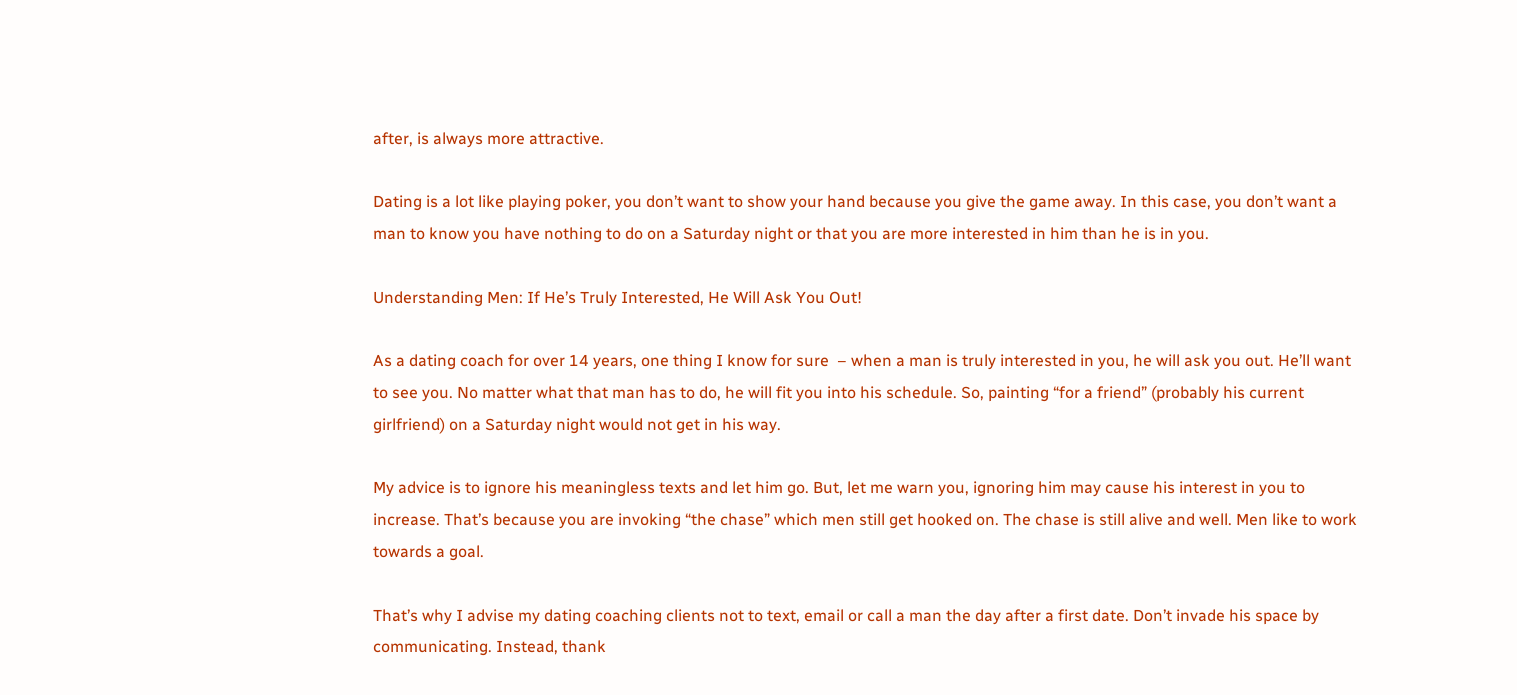after, is always more attractive.

Dating is a lot like playing poker, you don’t want to show your hand because you give the game away. In this case, you don’t want a man to know you have nothing to do on a Saturday night or that you are more interested in him than he is in you.

Understanding Men: If He’s Truly Interested, He Will Ask You Out!

As a dating coach for over 14 years, one thing I know for sure  – when a man is truly interested in you, he will ask you out. He’ll want to see you. No matter what that man has to do, he will fit you into his schedule. So, painting “for a friend” (probably his current girlfriend) on a Saturday night would not get in his way.

My advice is to ignore his meaningless texts and let him go. But, let me warn you, ignoring him may cause his interest in you to increase. That’s because you are invoking “the chase” which men still get hooked on. The chase is still alive and well. Men like to work towards a goal.

That’s why I advise my dating coaching clients not to text, email or call a man the day after a first date. Don’t invade his space by communicating. Instead, thank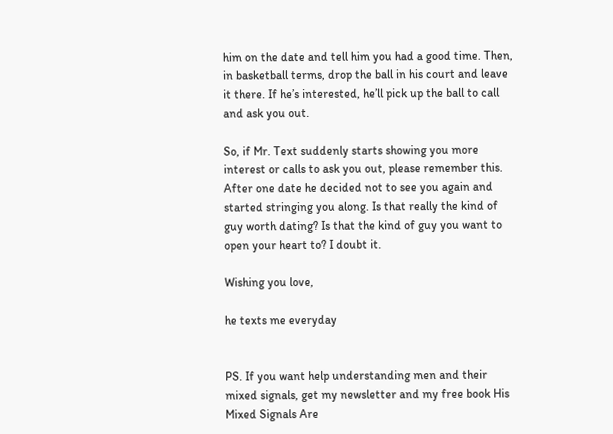him on the date and tell him you had a good time. Then, in basketball terms, drop the ball in his court and leave it there. If he’s interested, he’ll pick up the ball to call and ask you out.

So, if Mr. Text suddenly starts showing you more interest or calls to ask you out, please remember this. After one date he decided not to see you again and started stringing you along. Is that really the kind of guy worth dating? Is that the kind of guy you want to open your heart to? I doubt it.

Wishing you love,

he texts me everyday


PS. If you want help understanding men and their mixed signals, get my newsletter and my free book His Mixed Signals Are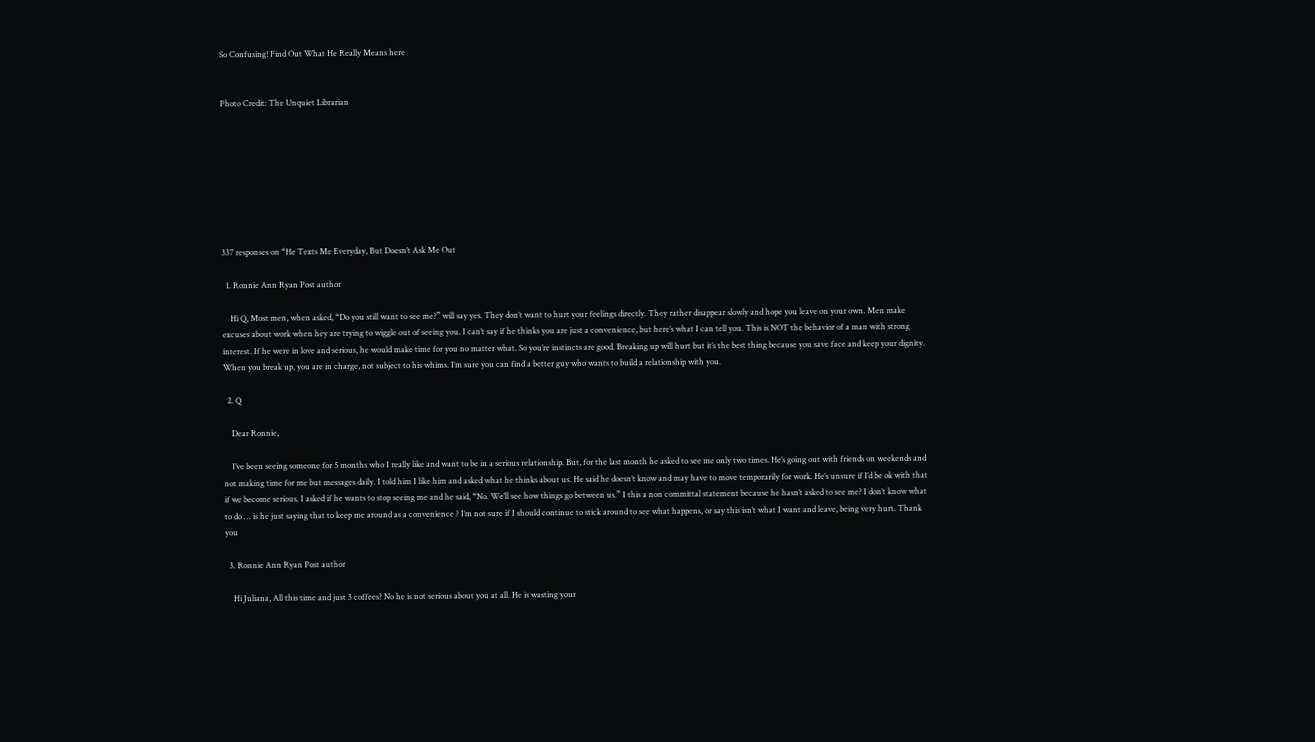So Confusing! Find Out What He Really Means here


Photo Credit: The Unquiet Librarian








337 responses on “He Texts Me Everyday, But Doesn’t Ask Me Out

  1. Ronnie Ann Ryan Post author

    Hi Q, Most men, when asked, “Do you still want to see me?” will say yes. They don’t want to hurt your feelings directly. They rather disappear slowly and hope you leave on your own. Men make excuses about work when hey are trying to wiggle out of seeing you. I can’t say if he thinks you are just a convenience, but here’s what I can tell you. This is NOT the behavior of a man with strong interest. If he were in love and serious, he would make time for you no matter what. So you’re instincts are good. Breaking up will hurt but it’s the best thing because you save face and keep your dignity. When you break up, you are in charge, not subject to his whims. I’m sure you can find a better guy who wants to build a relationship with you.

  2. Q

    Dear Ronnie,

    I’ve been seeing someone for 5 months who I really like and want to be in a serious relationship. But, for the last month he asked to see me only two times. He’s going out with friends on weekends and not making time for me but messages daily. I told him I like him and asked what he thinks about us. He said he doesn’t know and may have to move temporarily for work. He’s unsure if I’d be ok with that if we become serious. I asked if he wants to stop seeing me and he said, “No. We’ll see how things go between us.” I this a non committal statement because he hasn’t asked to see me? I don’t know what to do … is he just saying that to keep me around as a convenience ? I’m not sure if I should continue to stick around to see what happens, or say this isn’t what I want and leave, being very hurt. Thank you

  3. Ronnie Ann Ryan Post author

    Hi Juliana, All this time and just 3 coffees? No he is not serious about you at all. He is wasting your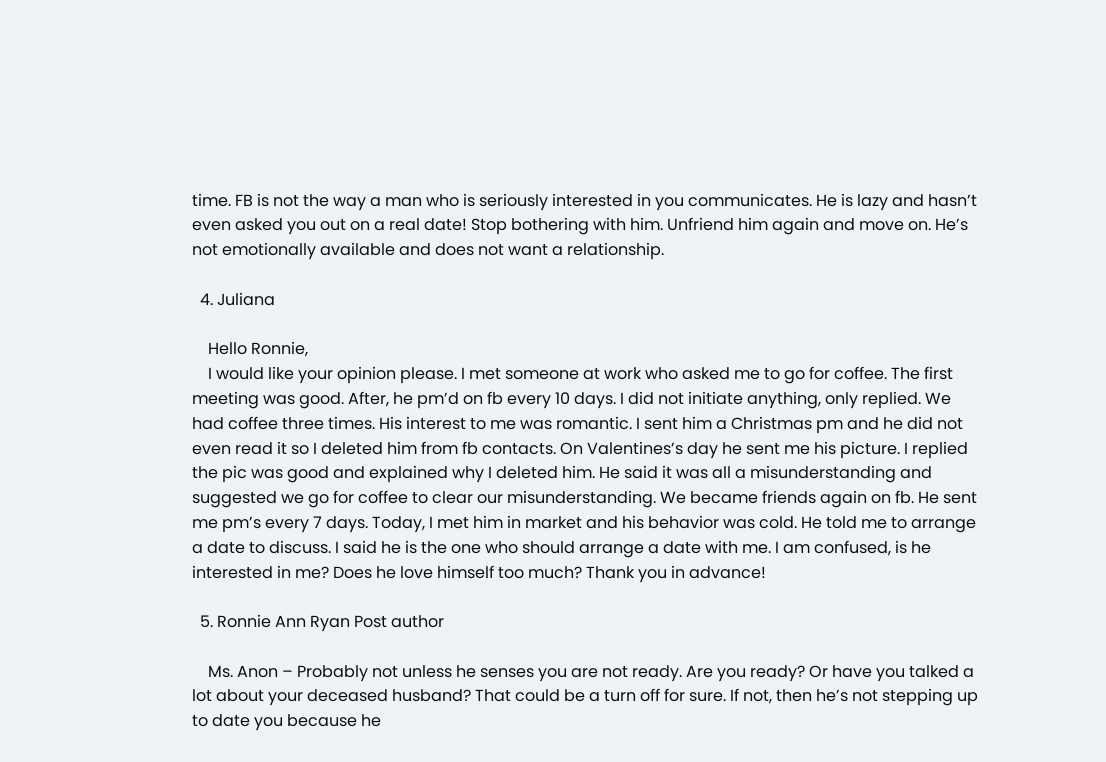time. FB is not the way a man who is seriously interested in you communicates. He is lazy and hasn’t even asked you out on a real date! Stop bothering with him. Unfriend him again and move on. He’s not emotionally available and does not want a relationship.

  4. Juliana

    Hello Ronnie,
    I would like your opinion please. I met someone at work who asked me to go for coffee. The first meeting was good. After, he pm’d on fb every 10 days. I did not initiate anything, only replied. We had coffee three times. His interest to me was romantic. I sent him a Christmas pm and he did not even read it so I deleted him from fb contacts. On Valentines’s day he sent me his picture. I replied the pic was good and explained why I deleted him. He said it was all a misunderstanding and suggested we go for coffee to clear our misunderstanding. We became friends again on fb. He sent me pm’s every 7 days. Today, I met him in market and his behavior was cold. He told me to arrange a date to discuss. I said he is the one who should arrange a date with me. I am confused, is he interested in me? Does he love himself too much? Thank you in advance!

  5. Ronnie Ann Ryan Post author

    Ms. Anon – Probably not unless he senses you are not ready. Are you ready? Or have you talked a lot about your deceased husband? That could be a turn off for sure. If not, then he’s not stepping up to date you because he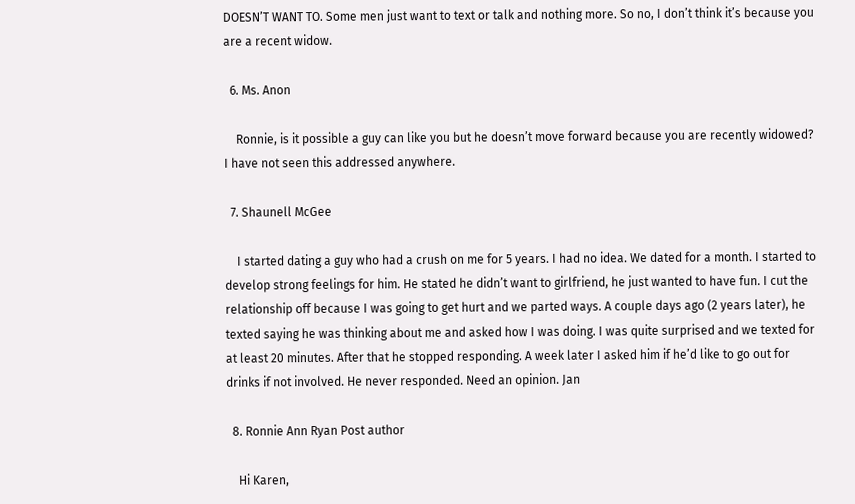DOESN’T WANT TO. Some men just want to text or talk and nothing more. So no, I don’t think it’s because you are a recent widow.

  6. Ms. Anon

    Ronnie, is it possible a guy can like you but he doesn’t move forward because you are recently widowed? I have not seen this addressed anywhere.

  7. Shaunell McGee

    I started dating a guy who had a crush on me for 5 years. I had no idea. We dated for a month. I started to develop strong feelings for him. He stated he didn’t want to girlfriend, he just wanted to have fun. I cut the relationship off because I was going to get hurt and we parted ways. A couple days ago (2 years later), he texted saying he was thinking about me and asked how I was doing. I was quite surprised and we texted for at least 20 minutes. After that he stopped responding. A week later I asked him if he’d like to go out for drinks if not involved. He never responded. Need an opinion. Jan

  8. Ronnie Ann Ryan Post author

    Hi Karen,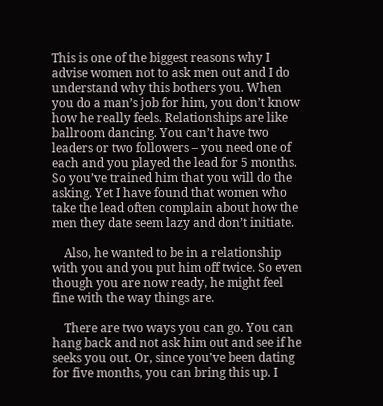This is one of the biggest reasons why I advise women not to ask men out and I do understand why this bothers you. When you do a man’s job for him, you don’t know how he really feels. Relationships are like ballroom dancing. You can’t have two leaders or two followers – you need one of each and you played the lead for 5 months. So you’ve trained him that you will do the asking. Yet I have found that women who take the lead often complain about how the men they date seem lazy and don’t initiate.

    Also, he wanted to be in a relationship with you and you put him off twice. So even though you are now ready, he might feel fine with the way things are.

    There are two ways you can go. You can hang back and not ask him out and see if he seeks you out. Or, since you’ve been dating for five months, you can bring this up. I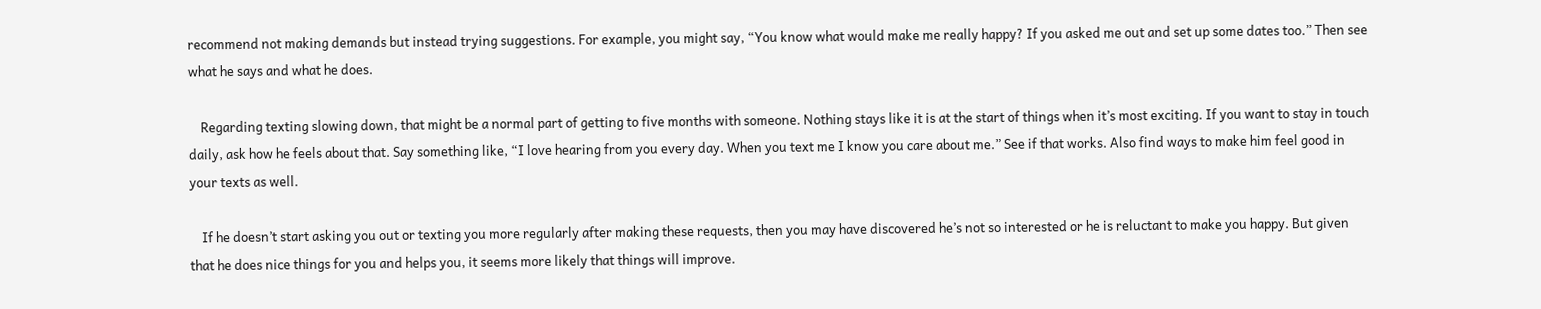recommend not making demands but instead trying suggestions. For example, you might say, “You know what would make me really happy? If you asked me out and set up some dates too.” Then see what he says and what he does.

    Regarding texting slowing down, that might be a normal part of getting to five months with someone. Nothing stays like it is at the start of things when it’s most exciting. If you want to stay in touch daily, ask how he feels about that. Say something like, “I love hearing from you every day. When you text me I know you care about me.” See if that works. Also find ways to make him feel good in your texts as well.

    If he doesn’t start asking you out or texting you more regularly after making these requests, then you may have discovered he’s not so interested or he is reluctant to make you happy. But given that he does nice things for you and helps you, it seems more likely that things will improve.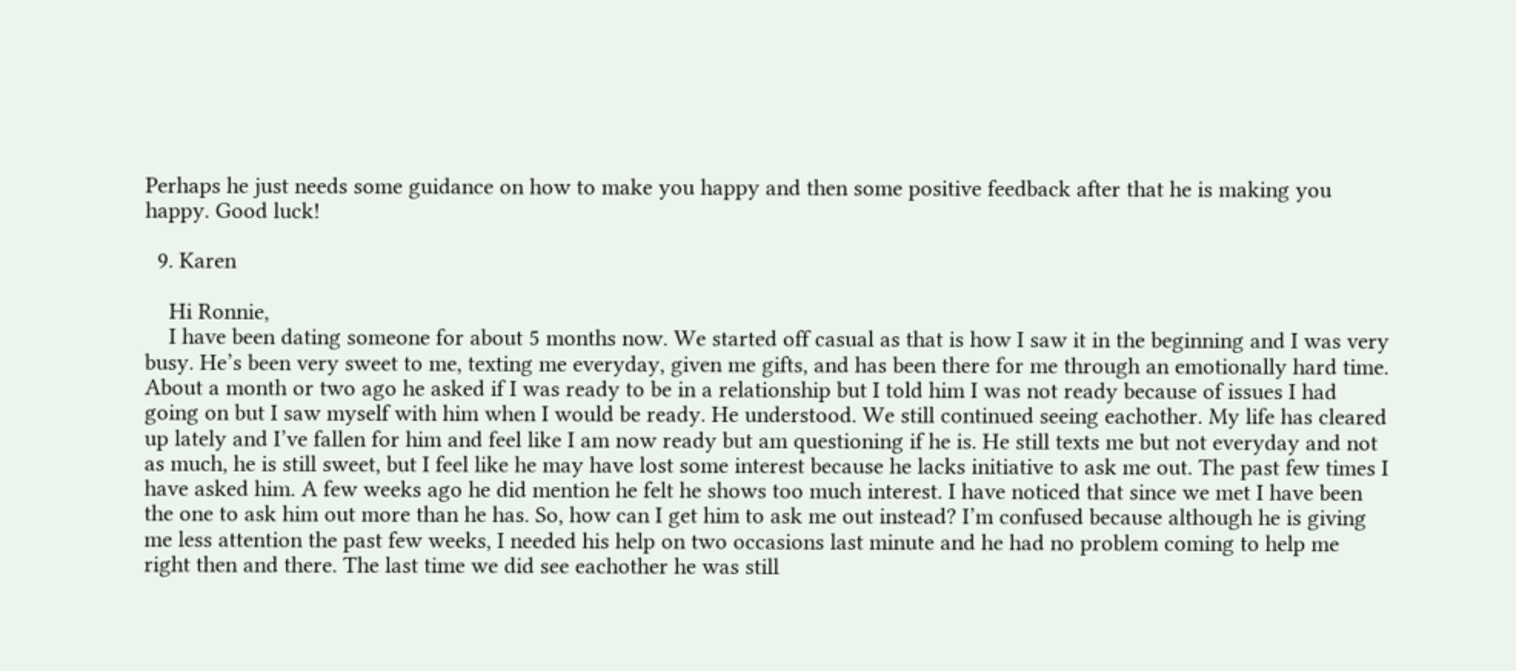Perhaps he just needs some guidance on how to make you happy and then some positive feedback after that he is making you happy. Good luck!

  9. Karen

    Hi Ronnie,
    I have been dating someone for about 5 months now. We started off casual as that is how I saw it in the beginning and I was very busy. He’s been very sweet to me, texting me everyday, given me gifts, and has been there for me through an emotionally hard time. About a month or two ago he asked if I was ready to be in a relationship but I told him I was not ready because of issues I had going on but I saw myself with him when I would be ready. He understood. We still continued seeing eachother. My life has cleared up lately and I’ve fallen for him and feel like I am now ready but am questioning if he is. He still texts me but not everyday and not as much, he is still sweet, but I feel like he may have lost some interest because he lacks initiative to ask me out. The past few times I have asked him. A few weeks ago he did mention he felt he shows too much interest. I have noticed that since we met I have been the one to ask him out more than he has. So, how can I get him to ask me out instead? I’m confused because although he is giving me less attention the past few weeks, I needed his help on two occasions last minute and he had no problem coming to help me right then and there. The last time we did see eachother he was still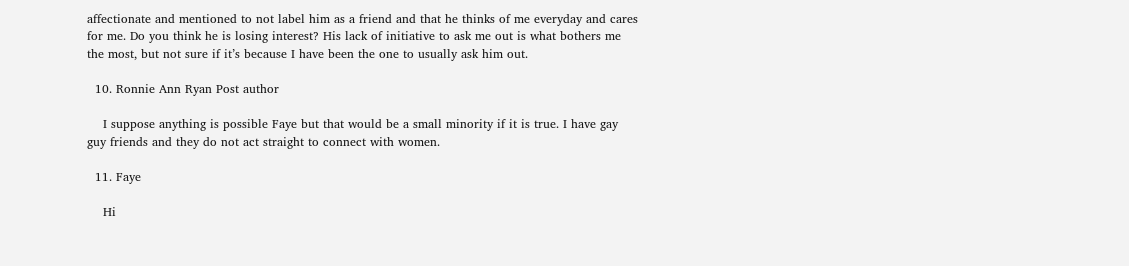affectionate and mentioned to not label him as a friend and that he thinks of me everyday and cares for me. Do you think he is losing interest? His lack of initiative to ask me out is what bothers me the most, but not sure if it’s because I have been the one to usually ask him out.

  10. Ronnie Ann Ryan Post author

    I suppose anything is possible Faye but that would be a small minority if it is true. I have gay guy friends and they do not act straight to connect with women.

  11. Faye

    Hi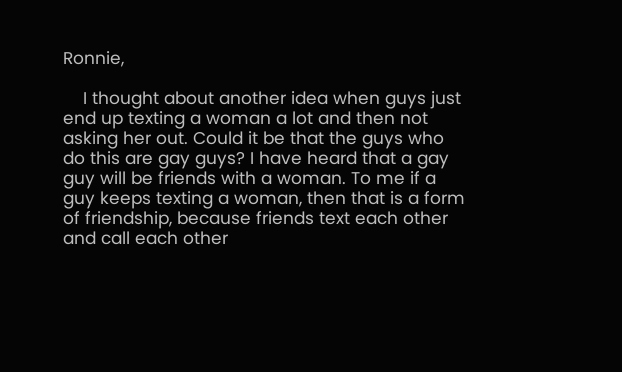Ronnie,

    I thought about another idea when guys just end up texting a woman a lot and then not asking her out. Could it be that the guys who do this are gay guys? I have heard that a gay guy will be friends with a woman. To me if a guy keeps texting a woman, then that is a form of friendship, because friends text each other and call each other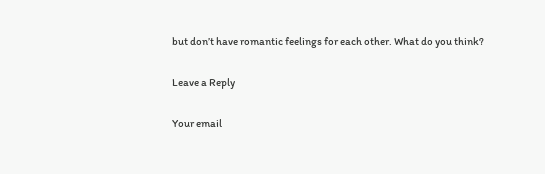but don’t have romantic feelings for each other. What do you think?

Leave a Reply

Your email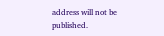address will not be published.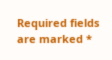Required fields are marked *